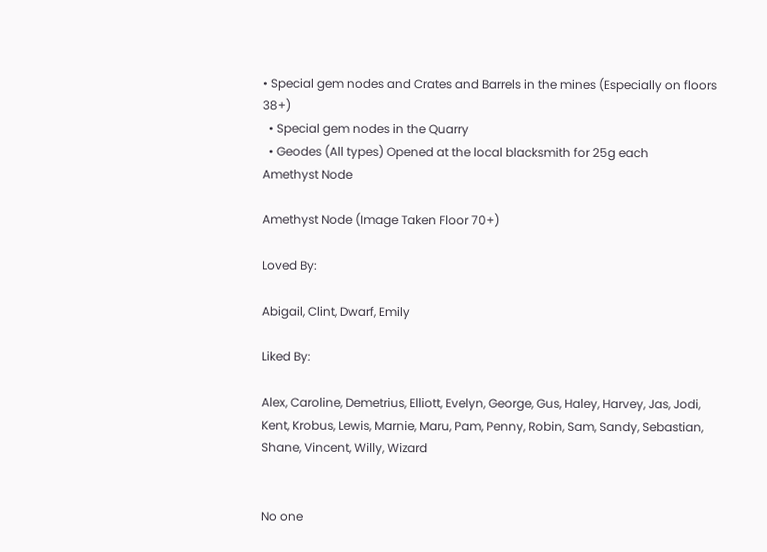• Special gem nodes and Crates and Barrels in the mines (Especially on floors 38+)
  • Special gem nodes in the Quarry
  • Geodes (All types) Opened at the local blacksmith for 25g each
Amethyst Node

Amethyst Node (Image Taken Floor 70+)

Loved By:

Abigail, Clint, Dwarf, Emily

Liked By:

Alex, Caroline, Demetrius, Elliott, Evelyn, George, Gus, Haley, Harvey, Jas, Jodi, Kent, Krobus, Lewis, Marnie, Maru, Pam, Penny, Robin, Sam, Sandy, Sebastian, Shane, Vincent, Willy, Wizard


No one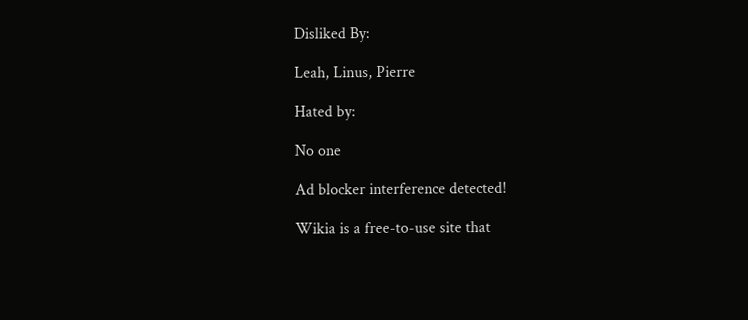Disliked By:

Leah, Linus, Pierre

Hated by:

No one

Ad blocker interference detected!

Wikia is a free-to-use site that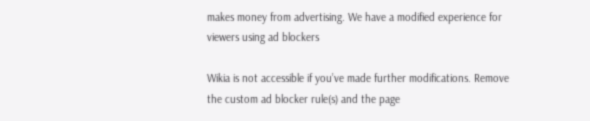makes money from advertising. We have a modified experience for viewers using ad blockers

Wikia is not accessible if you’ve made further modifications. Remove the custom ad blocker rule(s) and the page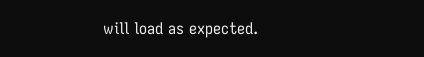will load as expected.